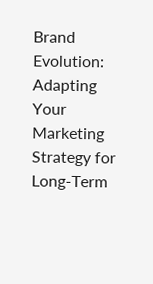Brand Evolution: Adapting Your Marketing Strategy for Long-Term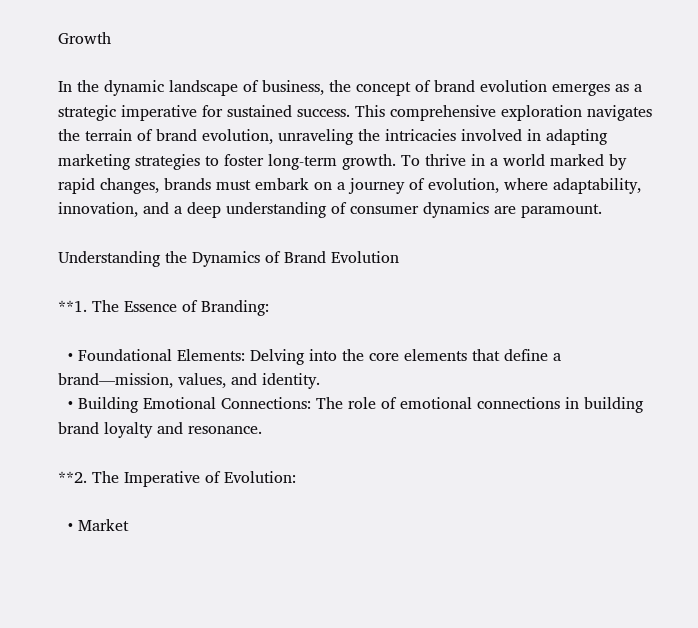Growth

In the dynamic landscape of business, the concept of brand evolution emerges as a strategic imperative for sustained success. This comprehensive exploration navigates the terrain of brand evolution, unraveling the intricacies involved in adapting marketing strategies to foster long-term growth. To thrive in a world marked by rapid changes, brands must embark on a journey of evolution, where adaptability, innovation, and a deep understanding of consumer dynamics are paramount.

Understanding the Dynamics of Brand Evolution

**1. The Essence of Branding:

  • Foundational Elements: Delving into the core elements that define a brand—mission, values, and identity.
  • Building Emotional Connections: The role of emotional connections in building brand loyalty and resonance.

**2. The Imperative of Evolution:

  • Market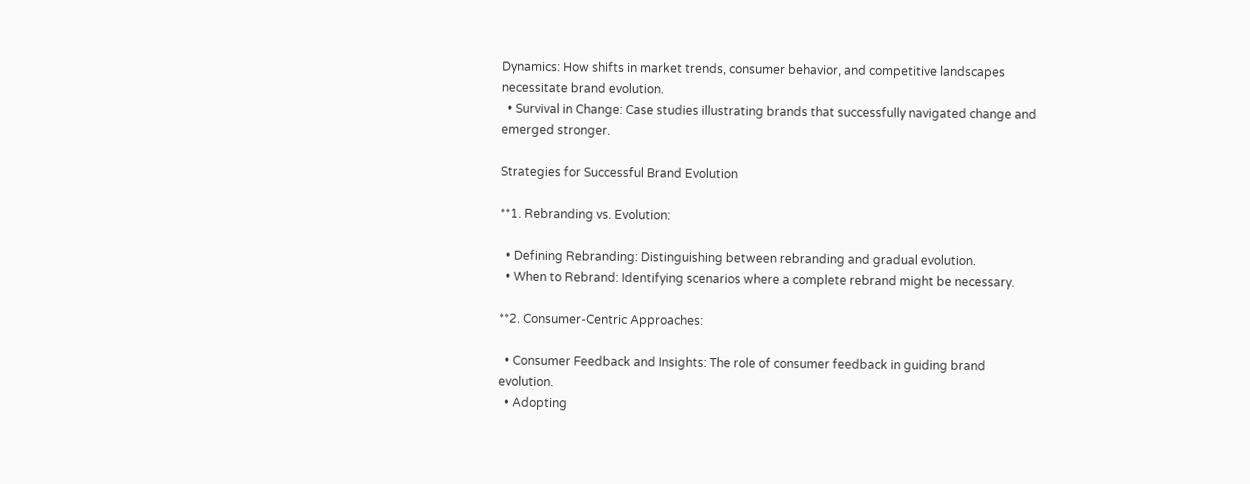Dynamics: How shifts in market trends, consumer behavior, and competitive landscapes necessitate brand evolution.
  • Survival in Change: Case studies illustrating brands that successfully navigated change and emerged stronger.

Strategies for Successful Brand Evolution

**1. Rebranding vs. Evolution:

  • Defining Rebranding: Distinguishing between rebranding and gradual evolution.
  • When to Rebrand: Identifying scenarios where a complete rebrand might be necessary.

**2. Consumer-Centric Approaches:

  • Consumer Feedback and Insights: The role of consumer feedback in guiding brand evolution.
  • Adopting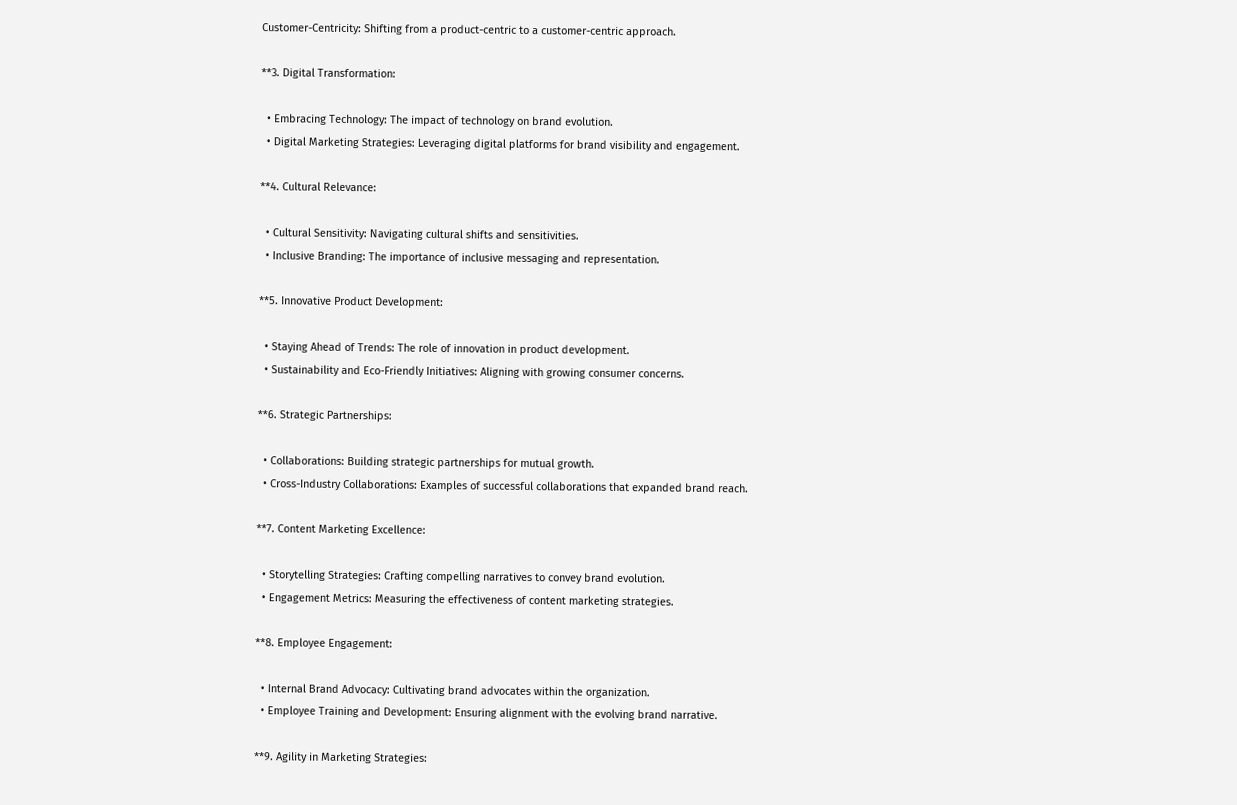Customer-Centricity: Shifting from a product-centric to a customer-centric approach.

**3. Digital Transformation:

  • Embracing Technology: The impact of technology on brand evolution.
  • Digital Marketing Strategies: Leveraging digital platforms for brand visibility and engagement.

**4. Cultural Relevance:

  • Cultural Sensitivity: Navigating cultural shifts and sensitivities.
  • Inclusive Branding: The importance of inclusive messaging and representation.

**5. Innovative Product Development:

  • Staying Ahead of Trends: The role of innovation in product development.
  • Sustainability and Eco-Friendly Initiatives: Aligning with growing consumer concerns.

**6. Strategic Partnerships:

  • Collaborations: Building strategic partnerships for mutual growth.
  • Cross-Industry Collaborations: Examples of successful collaborations that expanded brand reach.

**7. Content Marketing Excellence:

  • Storytelling Strategies: Crafting compelling narratives to convey brand evolution.
  • Engagement Metrics: Measuring the effectiveness of content marketing strategies.

**8. Employee Engagement:

  • Internal Brand Advocacy: Cultivating brand advocates within the organization.
  • Employee Training and Development: Ensuring alignment with the evolving brand narrative.

**9. Agility in Marketing Strategies: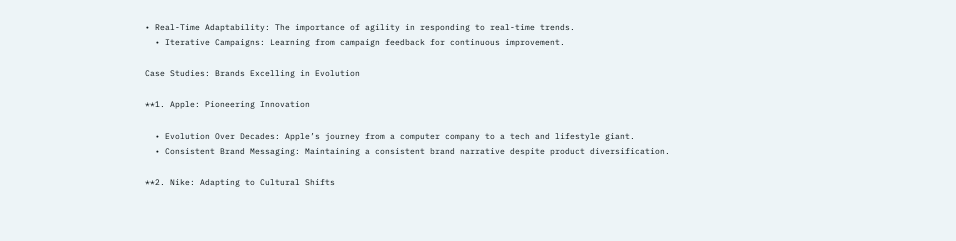• Real-Time Adaptability: The importance of agility in responding to real-time trends.
  • Iterative Campaigns: Learning from campaign feedback for continuous improvement.

Case Studies: Brands Excelling in Evolution

**1. Apple: Pioneering Innovation

  • Evolution Over Decades: Apple’s journey from a computer company to a tech and lifestyle giant.
  • Consistent Brand Messaging: Maintaining a consistent brand narrative despite product diversification.

**2. Nike: Adapting to Cultural Shifts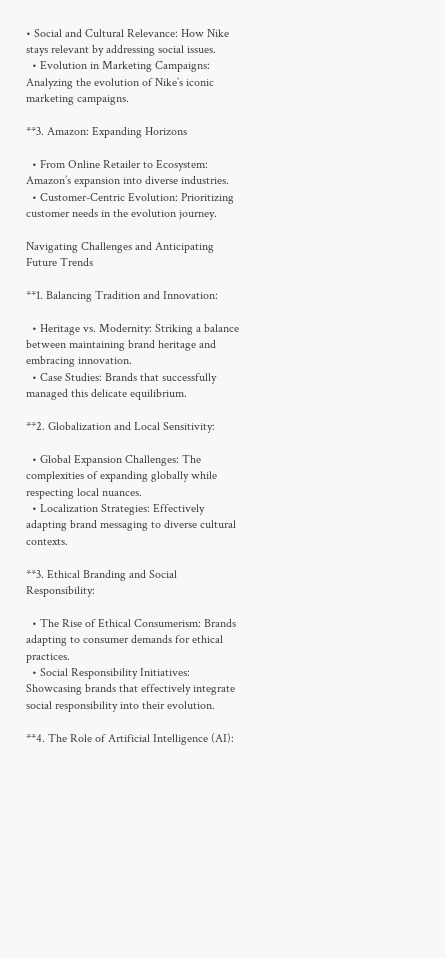• Social and Cultural Relevance: How Nike stays relevant by addressing social issues.
  • Evolution in Marketing Campaigns: Analyzing the evolution of Nike’s iconic marketing campaigns.

**3. Amazon: Expanding Horizons

  • From Online Retailer to Ecosystem: Amazon’s expansion into diverse industries.
  • Customer-Centric Evolution: Prioritizing customer needs in the evolution journey.

Navigating Challenges and Anticipating Future Trends

**1. Balancing Tradition and Innovation:

  • Heritage vs. Modernity: Striking a balance between maintaining brand heritage and embracing innovation.
  • Case Studies: Brands that successfully managed this delicate equilibrium.

**2. Globalization and Local Sensitivity:

  • Global Expansion Challenges: The complexities of expanding globally while respecting local nuances.
  • Localization Strategies: Effectively adapting brand messaging to diverse cultural contexts.

**3. Ethical Branding and Social Responsibility:

  • The Rise of Ethical Consumerism: Brands adapting to consumer demands for ethical practices.
  • Social Responsibility Initiatives: Showcasing brands that effectively integrate social responsibility into their evolution.

**4. The Role of Artificial Intelligence (AI):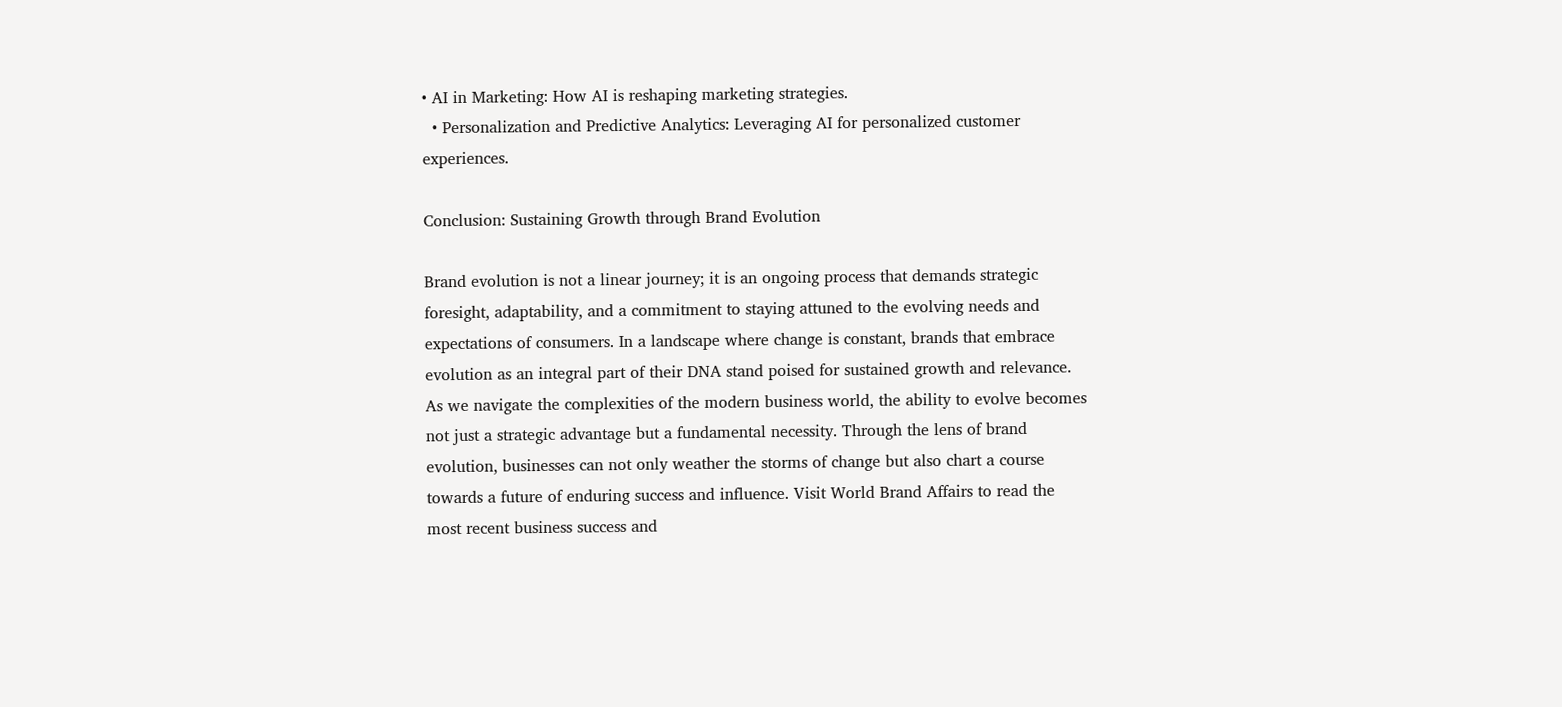• AI in Marketing: How AI is reshaping marketing strategies.
  • Personalization and Predictive Analytics: Leveraging AI for personalized customer experiences.

Conclusion: Sustaining Growth through Brand Evolution

Brand evolution is not a linear journey; it is an ongoing process that demands strategic foresight, adaptability, and a commitment to staying attuned to the evolving needs and expectations of consumers. In a landscape where change is constant, brands that embrace evolution as an integral part of their DNA stand poised for sustained growth and relevance. As we navigate the complexities of the modern business world, the ability to evolve becomes not just a strategic advantage but a fundamental necessity. Through the lens of brand evolution, businesses can not only weather the storms of change but also chart a course towards a future of enduring success and influence. Visit World Brand Affairs to read the most recent business success and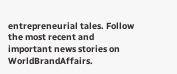entrepreneurial tales. Follow the most recent and important news stories on WorldBrandAffairs.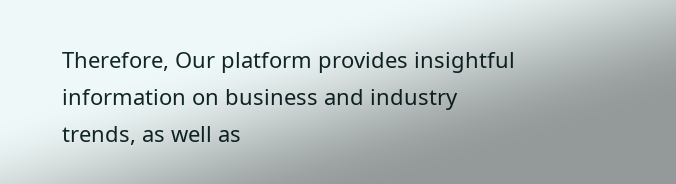Therefore, Our platform provides insightful information on business and industry trends, as well as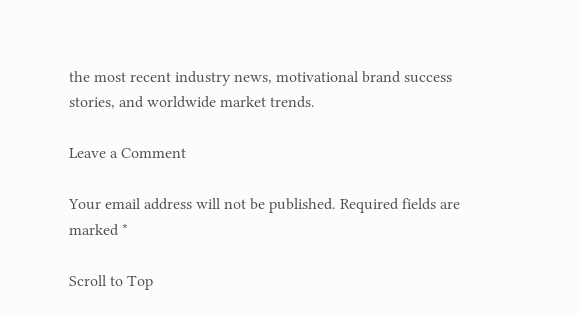the most recent industry news, motivational brand success stories, and worldwide market trends.

Leave a Comment

Your email address will not be published. Required fields are marked *

Scroll to Top